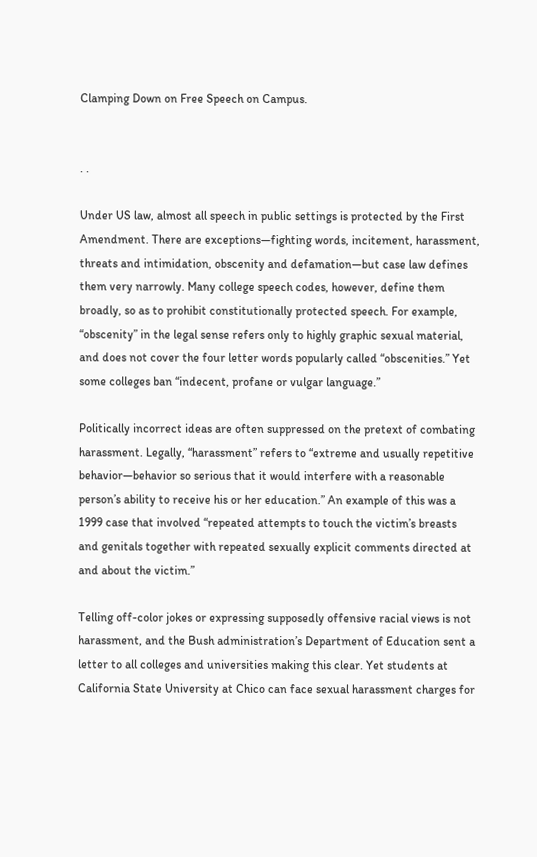Clamping Down on Free Speech on Campus.


. .

Under US law, almost all speech in public settings is protected by the First Amendment. There are exceptions—fighting words, incitement, harassment, threats and intimidation, obscenity and defamation—but case law defines them very narrowly. Many college speech codes, however, define them broadly, so as to prohibit constitutionally protected speech. For example, “obscenity” in the legal sense refers only to highly graphic sexual material, and does not cover the four letter words popularly called “obscenities.” Yet some colleges ban “indecent, profane or vulgar language.”

Politically incorrect ideas are often suppressed on the pretext of combating harassment. Legally, “harassment” refers to “extreme and usually repetitive behavior—behavior so serious that it would interfere with a reasonable person’s ability to receive his or her education.” An example of this was a 1999 case that involved “repeated attempts to touch the victim’s breasts and genitals together with repeated sexually explicit comments directed at and about the victim.”

Telling off-color jokes or expressing supposedly offensive racial views is not harassment, and the Bush administration’s Department of Education sent a letter to all colleges and universities making this clear. Yet students at California State University at Chico can face sexual harassment charges for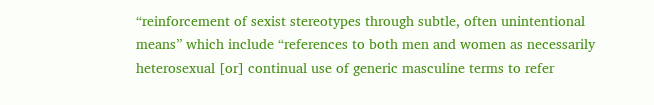“reinforcement of sexist stereotypes through subtle, often unintentional means” which include “references to both men and women as necessarily heterosexual [or] continual use of generic masculine terms to refer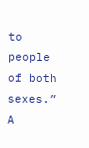to people of both sexes.” A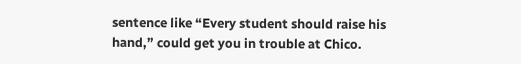sentence like “Every student should raise his hand,” could get you in trouble at Chico.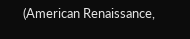(American Renaissance,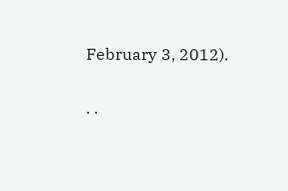February 3, 2012).

. .